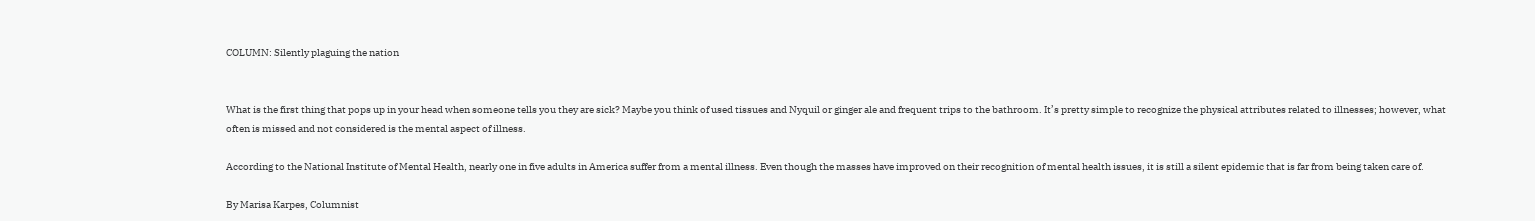COLUMN: Silently plaguing the nation


What is the first thing that pops up in your head when someone tells you they are sick? Maybe you think of used tissues and Nyquil or ginger ale and frequent trips to the bathroom. It’s pretty simple to recognize the physical attributes related to illnesses; however, what often is missed and not considered is the mental aspect of illness.

According to the National Institute of Mental Health, nearly one in five adults in America suffer from a mental illness. Even though the masses have improved on their recognition of mental health issues, it is still a silent epidemic that is far from being taken care of.

By Marisa Karpes, Columnist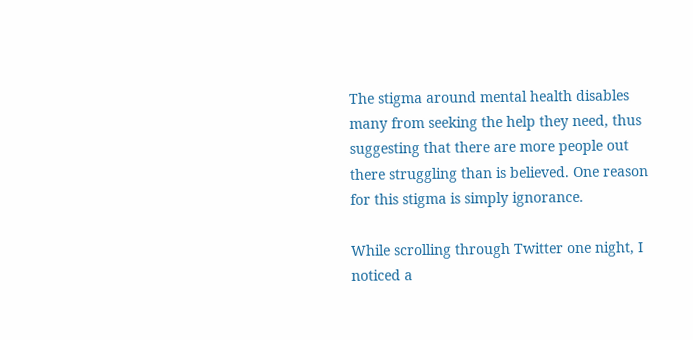The stigma around mental health disables many from seeking the help they need, thus suggesting that there are more people out there struggling than is believed. One reason for this stigma is simply ignorance.

While scrolling through Twitter one night, I noticed a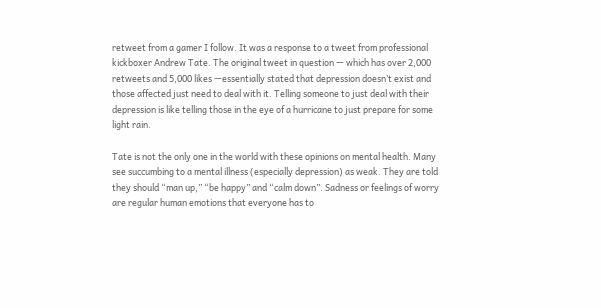retweet from a gamer I follow. It was a response to a tweet from professional kickboxer Andrew Tate. The original tweet in question — which has over 2,000 retweets and 5,000 likes —essentially stated that depression doesn’t exist and those affected just need to deal with it. Telling someone to just deal with their depression is like telling those in the eye of a hurricane to just prepare for some light rain.

Tate is not the only one in the world with these opinions on mental health. Many see succumbing to a mental illness (especially depression) as weak. They are told they should “man up,” “be happy” and “calm down”. Sadness or feelings of worry are regular human emotions that everyone has to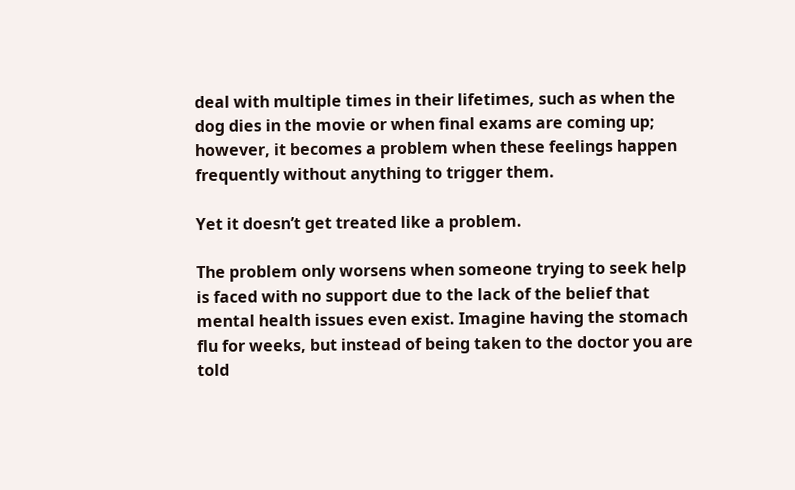deal with multiple times in their lifetimes, such as when the dog dies in the movie or when final exams are coming up; however, it becomes a problem when these feelings happen frequently without anything to trigger them.

Yet it doesn’t get treated like a problem.

The problem only worsens when someone trying to seek help is faced with no support due to the lack of the belief that mental health issues even exist. Imagine having the stomach flu for weeks, but instead of being taken to the doctor you are told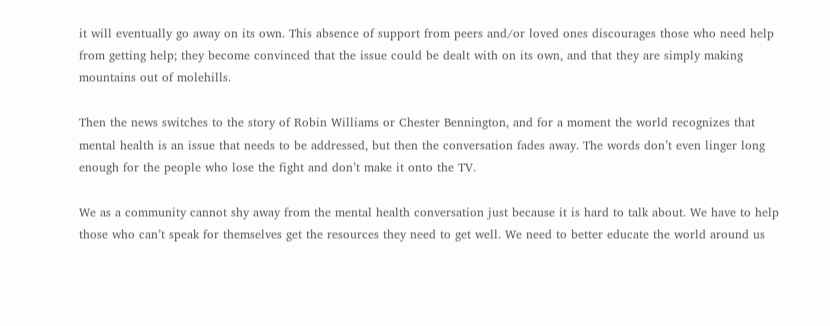it will eventually go away on its own. This absence of support from peers and/or loved ones discourages those who need help from getting help; they become convinced that the issue could be dealt with on its own, and that they are simply making mountains out of molehills.

Then the news switches to the story of Robin Williams or Chester Bennington, and for a moment the world recognizes that mental health is an issue that needs to be addressed, but then the conversation fades away. The words don’t even linger long enough for the people who lose the fight and don’t make it onto the TV.

We as a community cannot shy away from the mental health conversation just because it is hard to talk about. We have to help those who can’t speak for themselves get the resources they need to get well. We need to better educate the world around us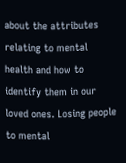about the attributes relating to mental health and how to identify them in our loved ones. Losing people to mental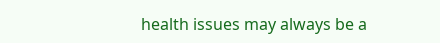health issues may always be a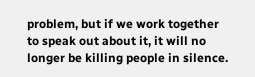problem, but if we work together to speak out about it, it will no longer be killing people in silence.